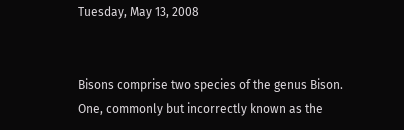Tuesday, May 13, 2008


Bisons comprise two species of the genus Bison. One, commonly but incorrectly known as the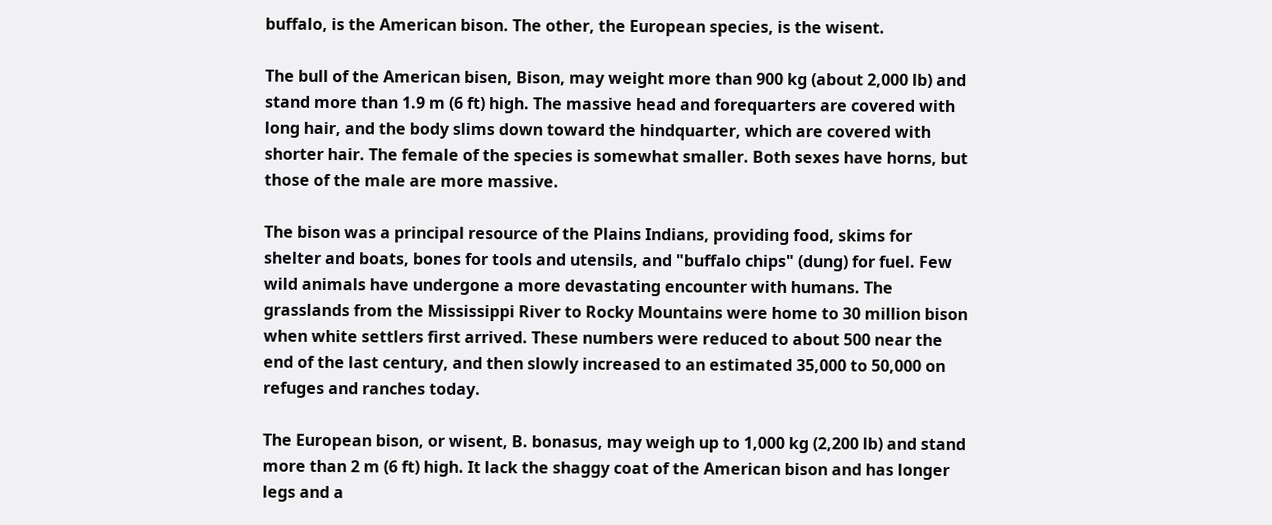buffalo, is the American bison. The other, the European species, is the wisent.

The bull of the American bisen, Bison, may weight more than 900 kg (about 2,000 lb) and stand more than 1.9 m (6 ft) high. The massive head and forequarters are covered with long hair, and the body slims down toward the hindquarter, which are covered with shorter hair. The female of the species is somewhat smaller. Both sexes have horns, but those of the male are more massive.

The bison was a principal resource of the Plains Indians, providing food, skims for shelter and boats, bones for tools and utensils, and "buffalo chips" (dung) for fuel. Few wild animals have undergone a more devastating encounter with humans. The grasslands from the Mississippi River to Rocky Mountains were home to 30 million bison when white settlers first arrived. These numbers were reduced to about 500 near the end of the last century, and then slowly increased to an estimated 35,000 to 50,000 on refuges and ranches today.

The European bison, or wisent, B. bonasus, may weigh up to 1,000 kg (2,200 lb) and stand more than 2 m (6 ft) high. It lack the shaggy coat of the American bison and has longer legs and a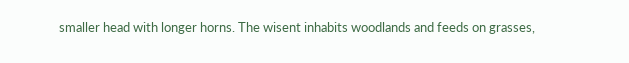smaller head with longer horns. The wisent inhabits woodlands and feeds on grasses,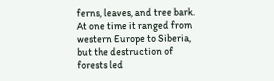ferns, leaves, and tree bark. At one time it ranged from western Europe to Siberia, but the destruction of forests led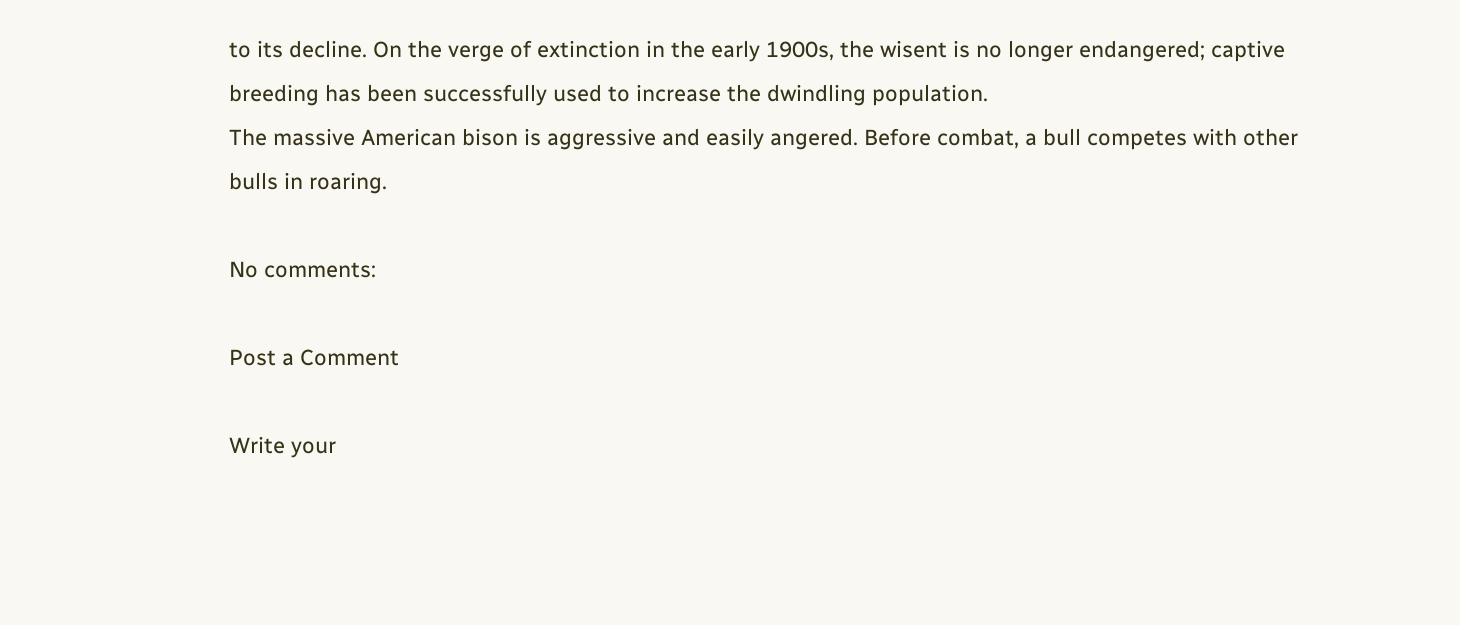to its decline. On the verge of extinction in the early 1900s, the wisent is no longer endangered; captive breeding has been successfully used to increase the dwindling population.
The massive American bison is aggressive and easily angered. Before combat, a bull competes with other bulls in roaring.

No comments:

Post a Comment

Write your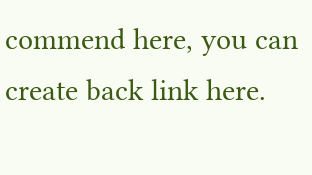commend here, you can create back link here.